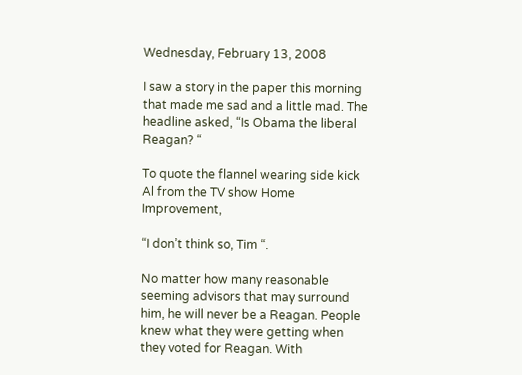Wednesday, February 13, 2008

I saw a story in the paper this morning that made me sad and a little mad. The headline asked, “Is Obama the liberal Reagan? “

To quote the flannel wearing side kick Al from the TV show Home Improvement,

“I don’t think so, Tim “.

No matter how many reasonable seeming advisors that may surround him, he will never be a Reagan. People knew what they were getting when they voted for Reagan. With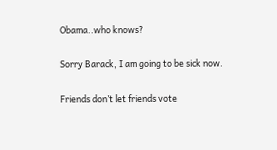Obama..who knows?

Sorry Barack, I am going to be sick now.

Friends don’t let friends vote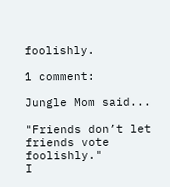foolishly.

1 comment:

Jungle Mom said...

"Friends don’t let friends vote foolishly."
I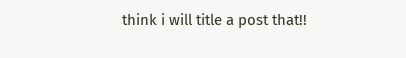think i will title a post that!!